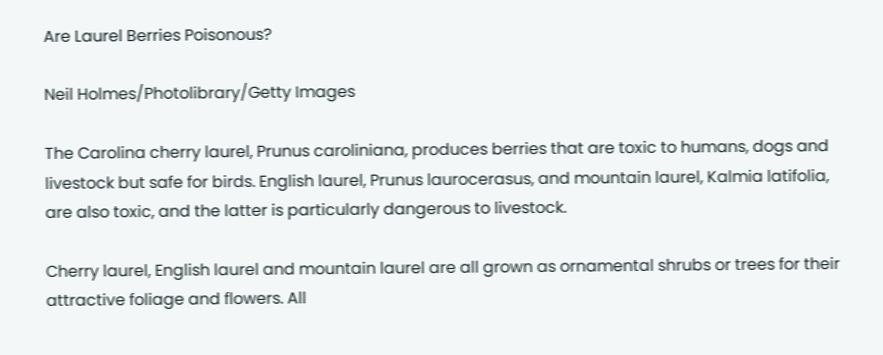Are Laurel Berries Poisonous?

Neil Holmes/Photolibrary/Getty Images

The Carolina cherry laurel, Prunus caroliniana, produces berries that are toxic to humans, dogs and livestock but safe for birds. English laurel, Prunus laurocerasus, and mountain laurel, Kalmia latifolia, are also toxic, and the latter is particularly dangerous to livestock.

Cherry laurel, English laurel and mountain laurel are all grown as ornamental shrubs or trees for their attractive foliage and flowers. All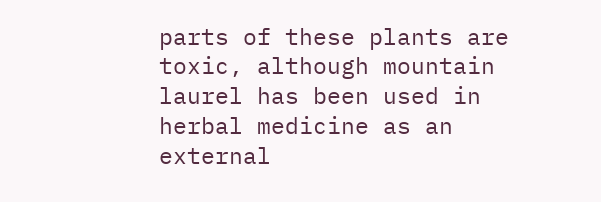parts of these plants are toxic, although mountain laurel has been used in herbal medicine as an external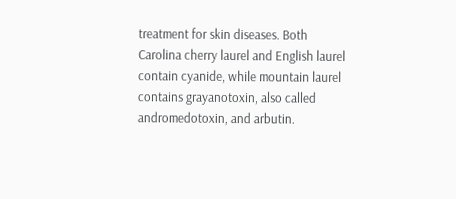treatment for skin diseases. Both Carolina cherry laurel and English laurel contain cyanide, while mountain laurel contains grayanotoxin, also called andromedotoxin, and arbutin.